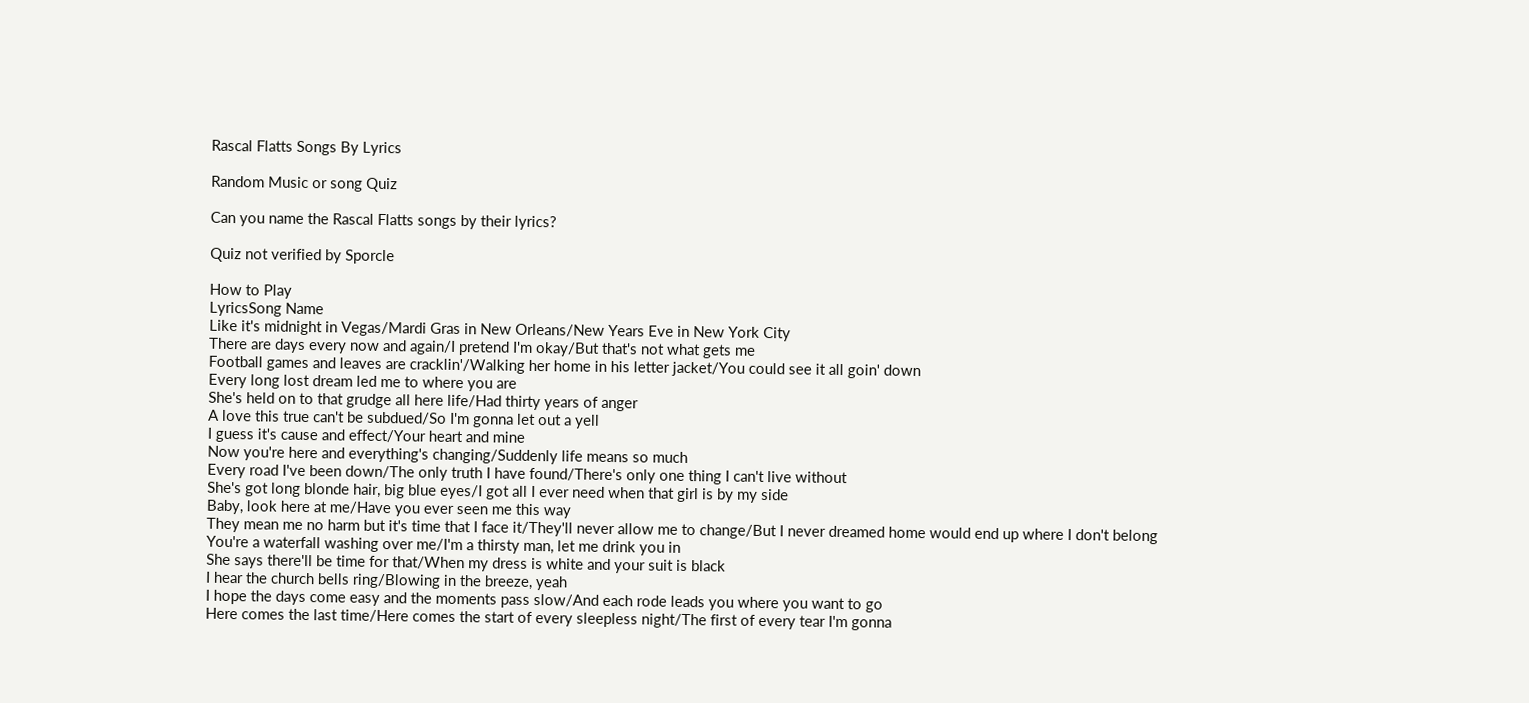Rascal Flatts Songs By Lyrics

Random Music or song Quiz

Can you name the Rascal Flatts songs by their lyrics?

Quiz not verified by Sporcle

How to Play
LyricsSong Name
Like it's midnight in Vegas/Mardi Gras in New Orleans/New Years Eve in New York City
There are days every now and again/I pretend I'm okay/But that's not what gets me
Football games and leaves are cracklin'/Walking her home in his letter jacket/You could see it all goin' down
Every long lost dream led me to where you are
She's held on to that grudge all here life/Had thirty years of anger
A love this true can't be subdued/So I'm gonna let out a yell
I guess it's cause and effect/Your heart and mine
Now you're here and everything's changing/Suddenly life means so much
Every road I've been down/The only truth I have found/There's only one thing I can't live without
She's got long blonde hair, big blue eyes/I got all I ever need when that girl is by my side
Baby, look here at me/Have you ever seen me this way
They mean me no harm but it's time that I face it/They'll never allow me to change/But I never dreamed home would end up where I don't belong
You're a waterfall washing over me/I'm a thirsty man, let me drink you in
She says there'll be time for that/When my dress is white and your suit is black
I hear the church bells ring/Blowing in the breeze, yeah
I hope the days come easy and the moments pass slow/And each rode leads you where you want to go
Here comes the last time/Here comes the start of every sleepless night/The first of every tear I'm gonna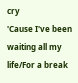cry
'Cause I've been waiting all my life/For a break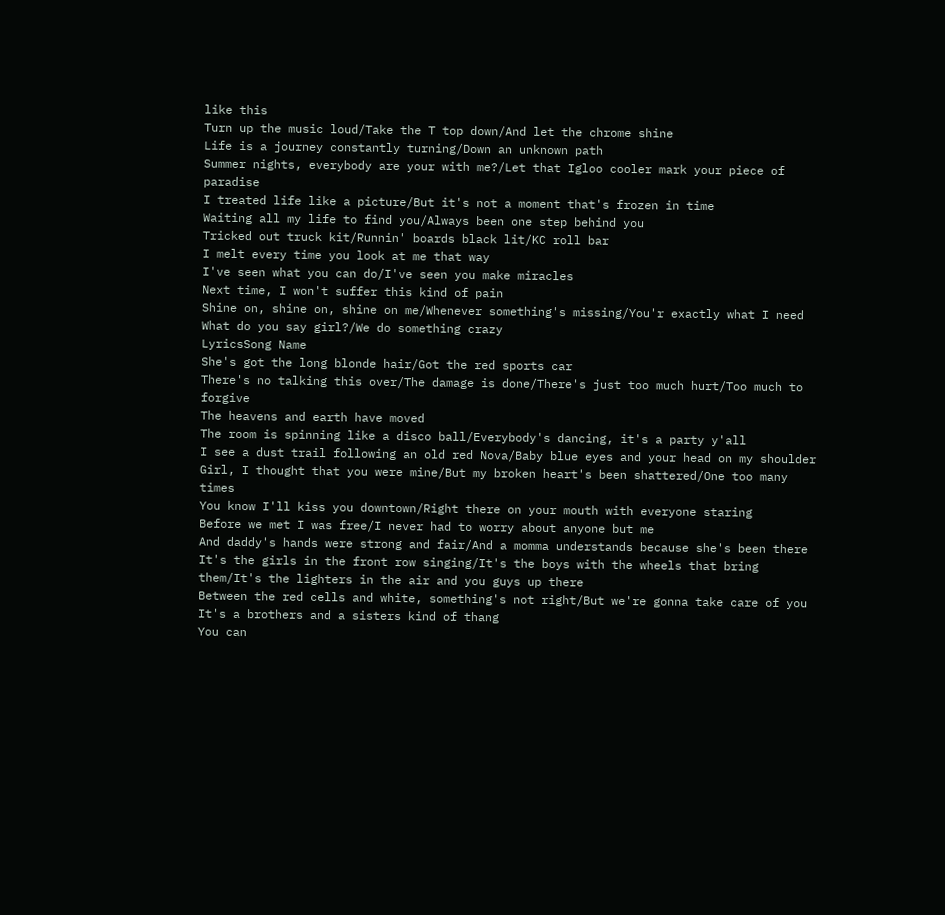like this
Turn up the music loud/Take the T top down/And let the chrome shine
Life is a journey constantly turning/Down an unknown path
Summer nights, everybody are your with me?/Let that Igloo cooler mark your piece of paradise
I treated life like a picture/But it's not a moment that's frozen in time
Waiting all my life to find you/Always been one step behind you
Tricked out truck kit/Runnin' boards black lit/KC roll bar
I melt every time you look at me that way
I've seen what you can do/I've seen you make miracles
Next time, I won't suffer this kind of pain
Shine on, shine on, shine on me/Whenever something's missing/You'r exactly what I need
What do you say girl?/We do something crazy
LyricsSong Name
She's got the long blonde hair/Got the red sports car
There's no talking this over/The damage is done/There's just too much hurt/Too much to forgive
The heavens and earth have moved
The room is spinning like a disco ball/Everybody's dancing, it's a party y'all
I see a dust trail following an old red Nova/Baby blue eyes and your head on my shoulder
Girl, I thought that you were mine/But my broken heart's been shattered/One too many times
You know I'll kiss you downtown/Right there on your mouth with everyone staring
Before we met I was free/I never had to worry about anyone but me
And daddy's hands were strong and fair/And a momma understands because she's been there
It's the girls in the front row singing/It's the boys with the wheels that bring them/It's the lighters in the air and you guys up there
Between the red cells and white, something's not right/But we're gonna take care of you
It's a brothers and a sisters kind of thang
You can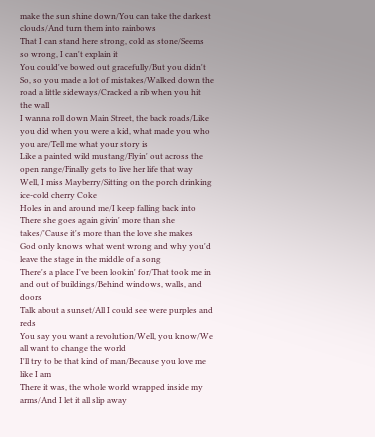make the sun shine down/You can take the darkest clouds/And turn them into rainbows
That I can stand here strong, cold as stone/Seems so wrong, I can't explain it
You could've bowed out gracefully/But you didn't
So, so you made a lot of mistakes/Walked down the road a little sideways/Cracked a rib when you hit the wall
I wanna roll down Main Street, the back roads/Like you did when you were a kid, what made you who you are/Tell me what your story is
Like a painted wild mustang/Flyin' out across the open range/Finally gets to live her life that way
Well, I miss Mayberry/Sitting on the porch drinking ice-cold cherry Coke
Holes in and around me/I keep falling back into
There she goes again givin' more than she takes/'Cause it's more than the love she makes
God only knows what went wrong and why you'd leave the stage in the middle of a song
There's a place I've been lookin' for/That took me in and out of buildings/Behind windows, walls, and doors
Talk about a sunset/All I could see were purples and reds
You say you want a revolution/Well, you know/We all want to change the world
I'll try to be that kind of man/Because you love me like I am
There it was, the whole world wrapped inside my arms/And I let it all slip away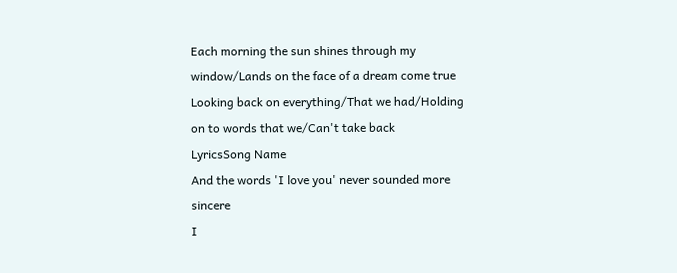Each morning the sun shines through my window/Lands on the face of a dream come true
Looking back on everything/That we had/Holding on to words that we/Can't take back
LyricsSong Name
And the words 'I love you' never sounded more sincere
I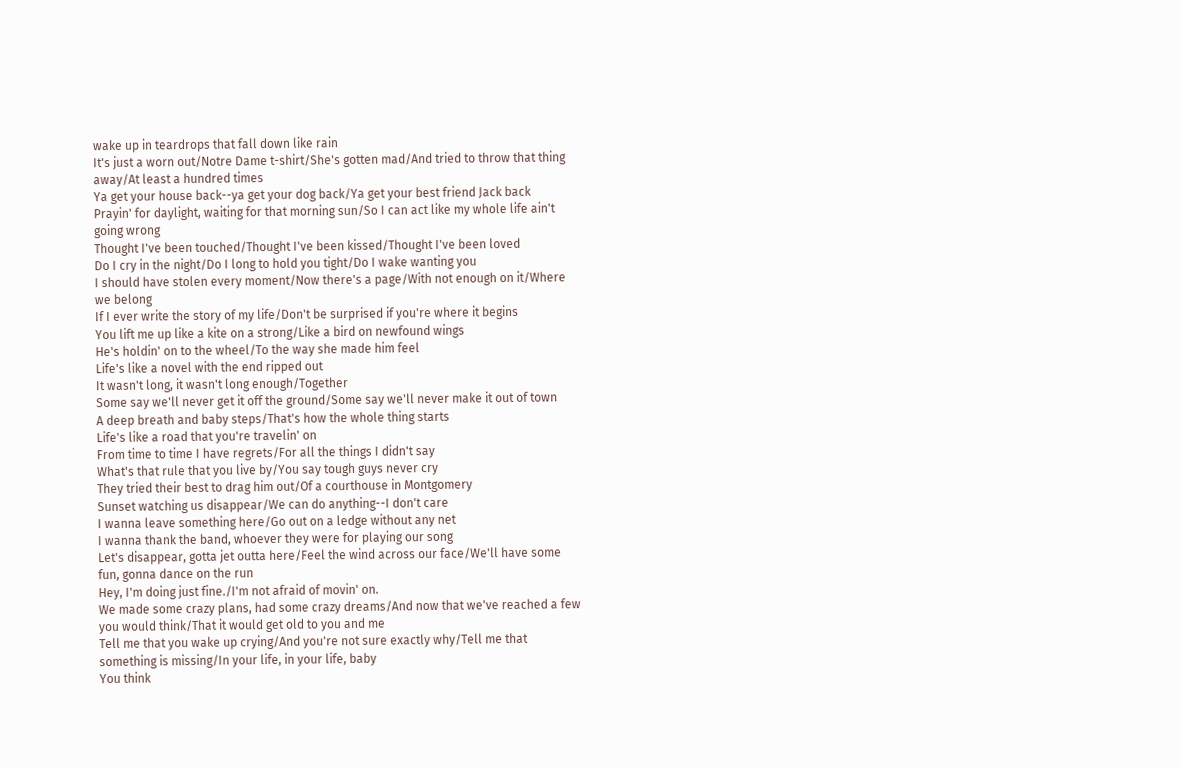wake up in teardrops that fall down like rain
It's just a worn out/Notre Dame t-shirt/She's gotten mad/And tried to throw that thing away/At least a hundred times
Ya get your house back--ya get your dog back/Ya get your best friend Jack back
Prayin' for daylight, waiting for that morning sun/So I can act like my whole life ain't going wrong
Thought I've been touched/Thought I've been kissed/Thought I've been loved
Do I cry in the night/Do I long to hold you tight/Do I wake wanting you
I should have stolen every moment/Now there's a page/With not enough on it/Where we belong
If I ever write the story of my life/Don't be surprised if you're where it begins
You lift me up like a kite on a strong/Like a bird on newfound wings
He's holdin' on to the wheel/To the way she made him feel
Life's like a novel with the end ripped out
It wasn't long, it wasn't long enough/Together
Some say we'll never get it off the ground/Some say we'll never make it out of town
A deep breath and baby steps/That's how the whole thing starts
Life's like a road that you're travelin' on
From time to time I have regrets/For all the things I didn't say
What's that rule that you live by/You say tough guys never cry
They tried their best to drag him out/Of a courthouse in Montgomery
Sunset watching us disappear/We can do anything--I don't care
I wanna leave something here/Go out on a ledge without any net
I wanna thank the band, whoever they were for playing our song
Let's disappear, gotta jet outta here/Feel the wind across our face/We'll have some fun, gonna dance on the run
Hey, I'm doing just fine./I'm not afraid of movin' on.
We made some crazy plans, had some crazy dreams/And now that we've reached a few you would think/That it would get old to you and me
Tell me that you wake up crying/And you're not sure exactly why/Tell me that something is missing/In your life, in your life, baby
You think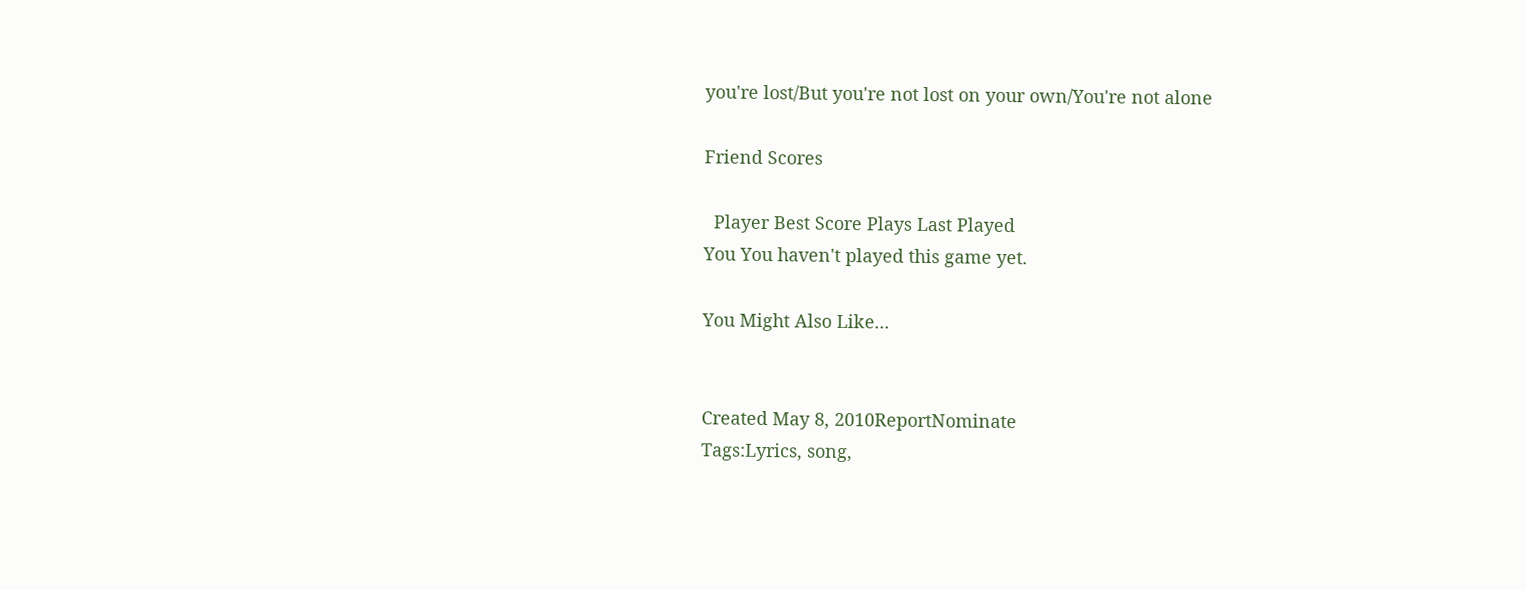you're lost/But you're not lost on your own/You're not alone

Friend Scores

  Player Best Score Plays Last Played
You You haven't played this game yet.

You Might Also Like...


Created May 8, 2010ReportNominate
Tags:Lyrics, song,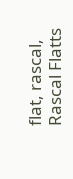flat, rascal, Rascal Flatts